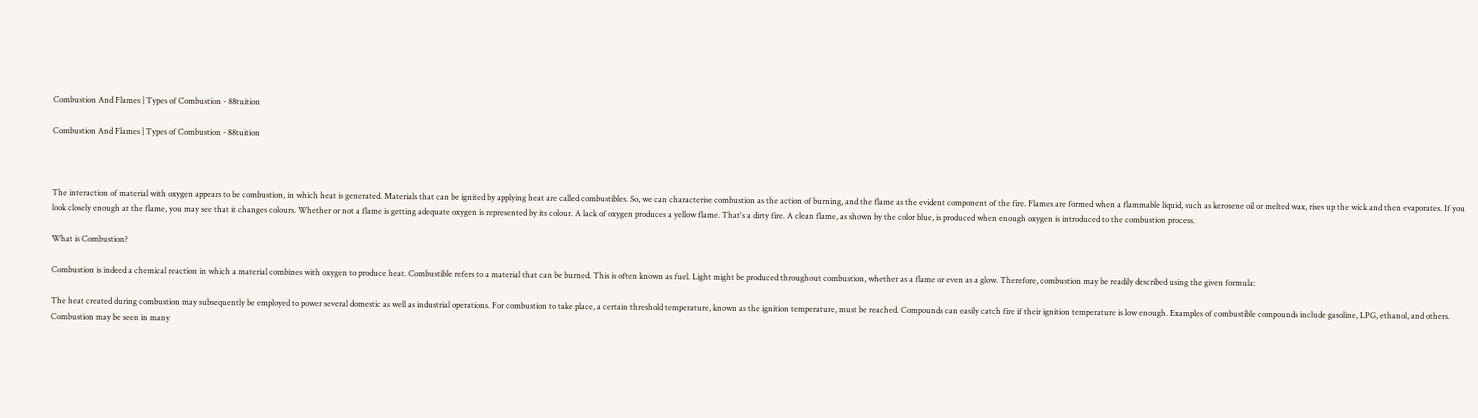Combustion And Flames | Types of Combustion - 88tuition

Combustion And Flames | Types of Combustion - 88tuition



The interaction of material with oxygen appears to be combustion, in which heat is generated. Materials that can be ignited by applying heat are called combustibles. So, we can characterise combustion as the action of burning, and the flame as the evident component of the fire. Flames are formed when a flammable liquid, such as kerosene oil or melted wax, rises up the wick and then evaporates. If you look closely enough at the flame, you may see that it changes colours. Whether or not a flame is getting adequate oxygen is represented by its colour. A lack of oxygen produces a yellow flame. That's a dirty fire. A clean flame, as shown by the color blue, is produced when enough oxygen is introduced to the combustion process.

What is Combustion?

Combustion is indeed a chemical reaction in which a material combines with oxygen to produce heat. Combustible refers to a material that can be burned. This is often known as fuel. Light might be produced throughout combustion, whether as a flame or even as a glow. Therefore, combustion may be readily described using the given formula:

The heat created during combustion may subsequently be employed to power several domestic as well as industrial operations. For combustion to take place, a certain threshold temperature, known as the ignition temperature, must be reached. Compounds can easily catch fire if their ignition temperature is low enough. Examples of combustible compounds include gasoline, LPG, ethanol, and others. Combustion may be seen in many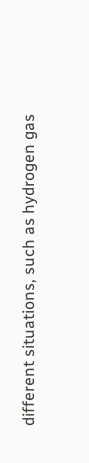different situations, such as hydrogen gas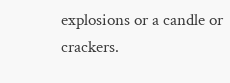explosions or a candle or crackers.